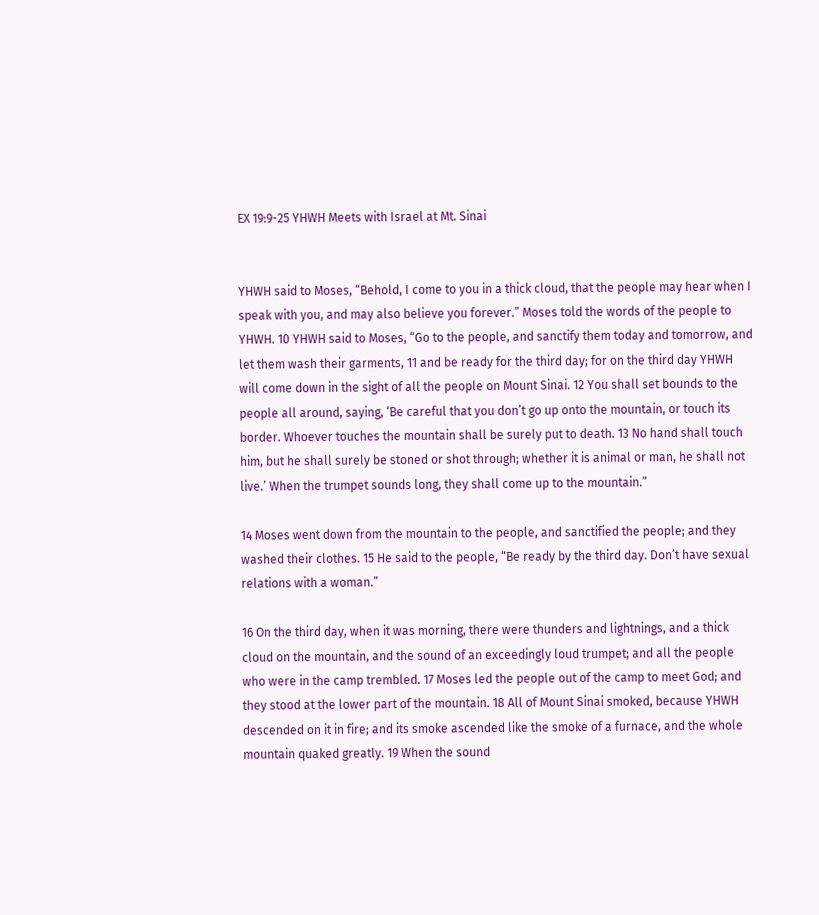EX 19:9-25 YHWH Meets with Israel at Mt. Sinai


YHWH said to Moses, “Behold, I come to you in a thick cloud, that the people may hear when I speak with you, and may also believe you forever.” Moses told the words of the people to YHWH. 10 YHWH said to Moses, “Go to the people, and sanctify them today and tomorrow, and let them wash their garments, 11 and be ready for the third day; for on the third day YHWH will come down in the sight of all the people on Mount Sinai. 12 You shall set bounds to the people all around, saying, ‘Be careful that you don’t go up onto the mountain, or touch its border. Whoever touches the mountain shall be surely put to death. 13 No hand shall touch him, but he shall surely be stoned or shot through; whether it is animal or man, he shall not live.’ When the trumpet sounds long, they shall come up to the mountain.”

14 Moses went down from the mountain to the people, and sanctified the people; and they washed their clothes. 15 He said to the people, “Be ready by the third day. Don’t have sexual relations with a woman.”

16 On the third day, when it was morning, there were thunders and lightnings, and a thick cloud on the mountain, and the sound of an exceedingly loud trumpet; and all the people who were in the camp trembled. 17 Moses led the people out of the camp to meet God; and they stood at the lower part of the mountain. 18 All of Mount Sinai smoked, because YHWH descended on it in fire; and its smoke ascended like the smoke of a furnace, and the whole mountain quaked greatly. 19 When the sound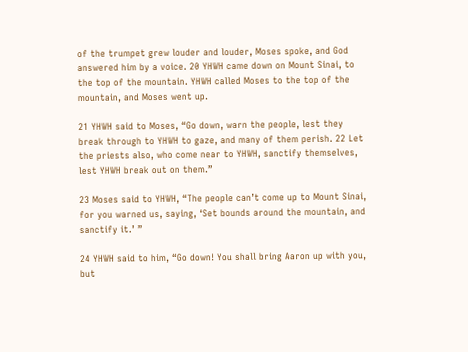of the trumpet grew louder and louder, Moses spoke, and God answered him by a voice. 20 YHWH came down on Mount Sinai, to the top of the mountain. YHWH called Moses to the top of the mountain, and Moses went up.

21 YHWH said to Moses, “Go down, warn the people, lest they break through to YHWH to gaze, and many of them perish. 22 Let the priests also, who come near to YHWH, sanctify themselves, lest YHWH break out on them.”

23 Moses said to YHWH, “The people can’t come up to Mount Sinai, for you warned us, saying, ‘Set bounds around the mountain, and sanctify it.’ ”

24 YHWH said to him, “Go down! You shall bring Aaron up with you, but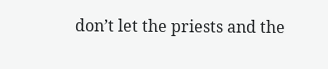don’t let the priests and the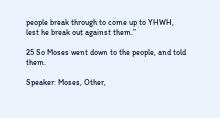people break through to come up to YHWH, lest he break out against them.”

25 So Moses went down to the people, and told them.

Speaker: Moses, Other,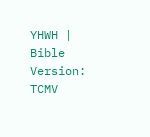YHWH | Bible Version: TCMV